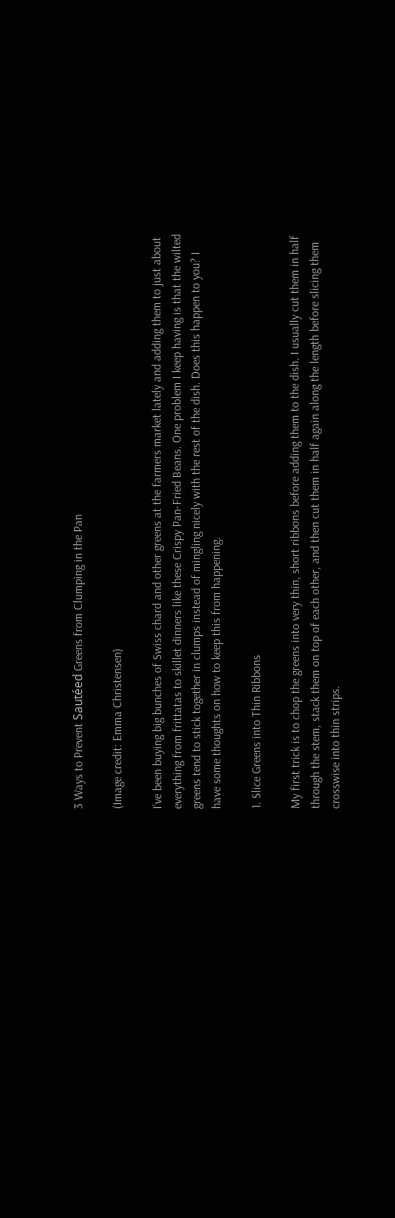3 Ways to Prevent Sautéed Greens from Clumping in the Pan

(Image credit: Emma Christensen)

I’ve been buying big bunches of Swiss chard and other greens at the farmers market lately and adding them to just about everything from frittatas to skillet dinners like these Crispy Pan-Fried Beans. One problem I keep having is that the wilted greens tend to stick together in clumps instead of mingling nicely with the rest of the dish. Does this happen to you? I have some thoughts on how to keep this from happening.

1. Slice Greens into Thin Ribbons

My first trick is to chop the greens into very thin, short ribbons before adding them to the dish. I usually cut them in half through the stem, stack them on top of each other, and then cut them in half again along the length before slicing them crosswise into thin strips.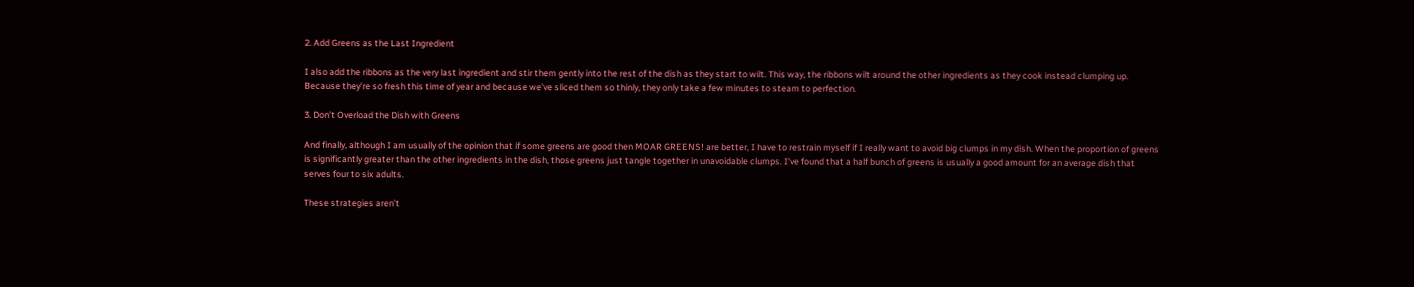2. Add Greens as the Last Ingredient

I also add the ribbons as the very last ingredient and stir them gently into the rest of the dish as they start to wilt. This way, the ribbons wilt around the other ingredients as they cook instead clumping up. Because they’re so fresh this time of year and because we’ve sliced them so thinly, they only take a few minutes to steam to perfection.

3. Don’t Overload the Dish with Greens

And finally, although I am usually of the opinion that if some greens are good then MOAR GREENS! are better, I have to restrain myself if I really want to avoid big clumps in my dish. When the proportion of greens is significantly greater than the other ingredients in the dish, those greens just tangle together in unavoidable clumps. I’ve found that a half bunch of greens is usually a good amount for an average dish that serves four to six adults.

These strategies aren’t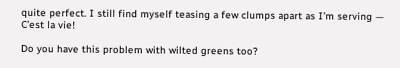quite perfect. I still find myself teasing a few clumps apart as I’m serving — C’est la vie!

Do you have this problem with wilted greens too?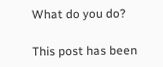What do you do?

This post has been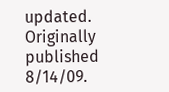updated. Originally published 8/14/09.